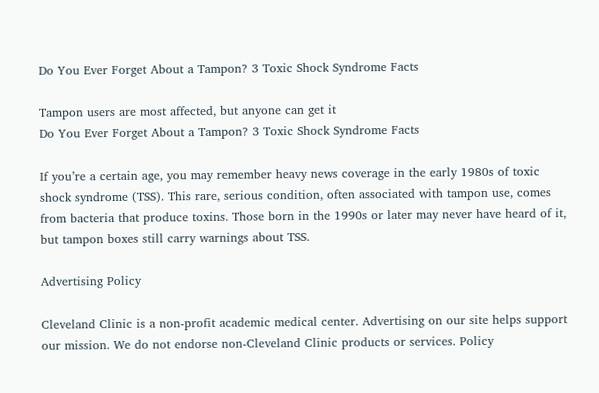Do You Ever Forget About a Tampon? 3 Toxic Shock Syndrome Facts

Tampon users are most affected, but anyone can get it
Do You Ever Forget About a Tampon? 3 Toxic Shock Syndrome Facts

If you’re a certain age, you may remember heavy news coverage in the early 1980s of toxic shock syndrome (TSS). This rare, serious condition, often associated with tampon use, comes from bacteria that produce toxins. Those born in the 1990s or later may never have heard of it, but tampon boxes still carry warnings about TSS.

Advertising Policy

Cleveland Clinic is a non-profit academic medical center. Advertising on our site helps support our mission. We do not endorse non-Cleveland Clinic products or services. Policy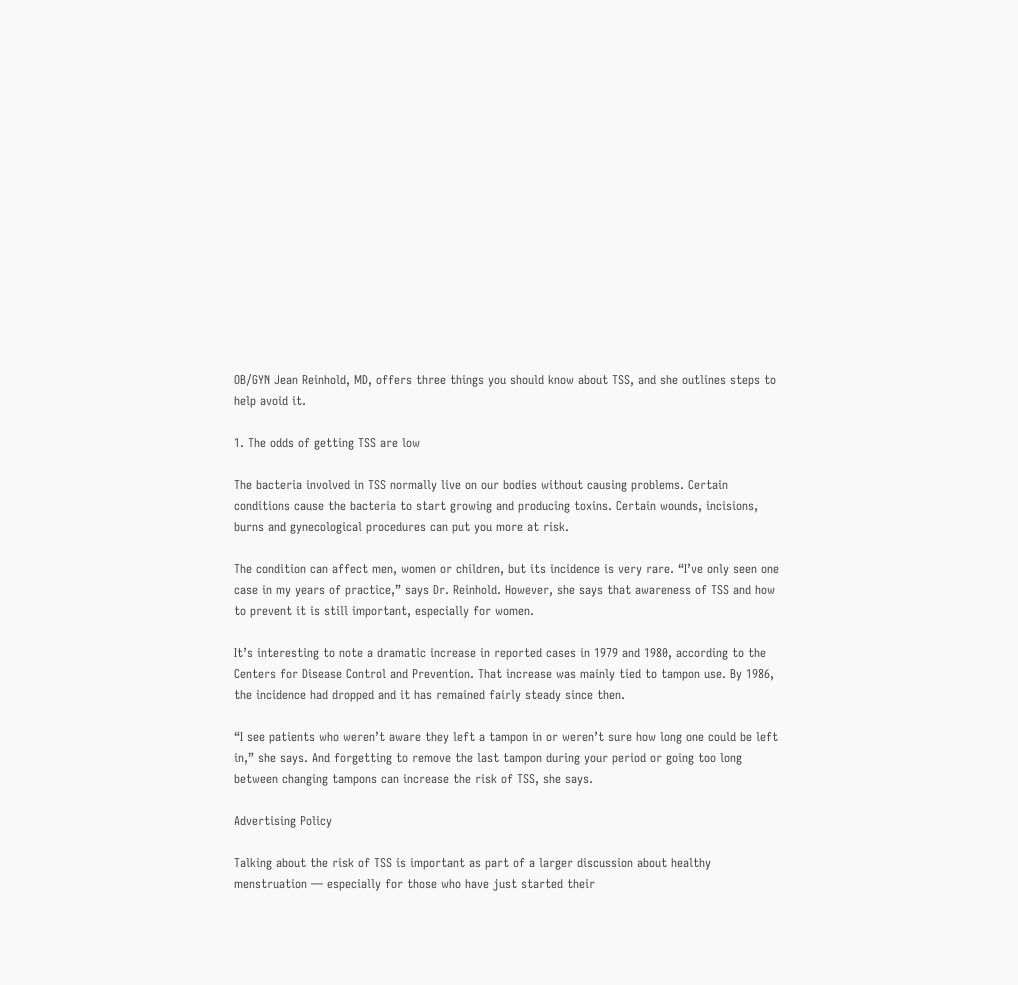OB/GYN Jean Reinhold, MD, offers three things you should know about TSS, and she outlines steps to help avoid it.

1. The odds of getting TSS are low

The bacteria involved in TSS normally live on our bodies without causing problems. Certain conditions cause the bacteria to start growing and producing toxins. Certain wounds, incisions, burns and gynecological procedures can put you more at risk.

The condition can affect men, women or children, but its incidence is very rare. “I’ve only seen one case in my years of practice,” says Dr. Reinhold. However, she says that awareness of TSS and how to prevent it is still important, especially for women.

It’s interesting to note a dramatic increase in reported cases in 1979 and 1980, according to the Centers for Disease Control and Prevention. That increase was mainly tied to tampon use. By 1986, the incidence had dropped and it has remained fairly steady since then.

“I see patients who weren’t aware they left a tampon in or weren’t sure how long one could be left in,” she says. And forgetting to remove the last tampon during your period or going too long between changing tampons can increase the risk of TSS, she says.

Advertising Policy

Talking about the risk of TSS is important as part of a larger discussion about healthy menstruation — especially for those who have just started their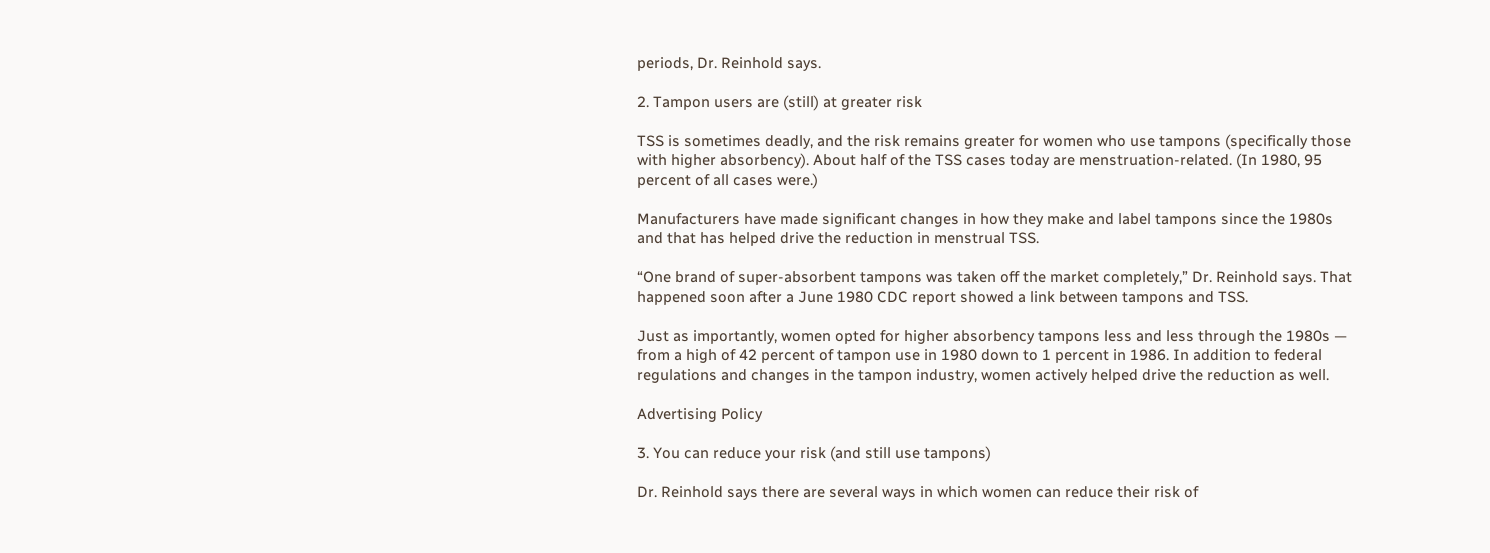periods, Dr. Reinhold says.

2. Tampon users are (still) at greater risk

TSS is sometimes deadly, and the risk remains greater for women who use tampons (specifically those with higher absorbency). About half of the TSS cases today are menstruation-related. (In 1980, 95 percent of all cases were.)

Manufacturers have made significant changes in how they make and label tampons since the 1980s and that has helped drive the reduction in menstrual TSS.

“One brand of super-absorbent tampons was taken off the market completely,” Dr. Reinhold says. That happened soon after a June 1980 CDC report showed a link between tampons and TSS.

Just as importantly, women opted for higher absorbency tampons less and less through the 1980s — from a high of 42 percent of tampon use in 1980 down to 1 percent in 1986. In addition to federal regulations and changes in the tampon industry, women actively helped drive the reduction as well.

Advertising Policy

3. You can reduce your risk (and still use tampons)

Dr. Reinhold says there are several ways in which women can reduce their risk of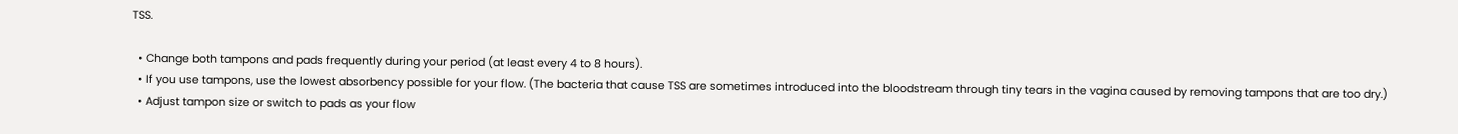TSS.

  • Change both tampons and pads frequently during your period (at least every 4 to 8 hours).
  • If you use tampons, use the lowest absorbency possible for your flow. (The bacteria that cause TSS are sometimes introduced into the bloodstream through tiny tears in the vagina caused by removing tampons that are too dry.)
  • Adjust tampon size or switch to pads as your flow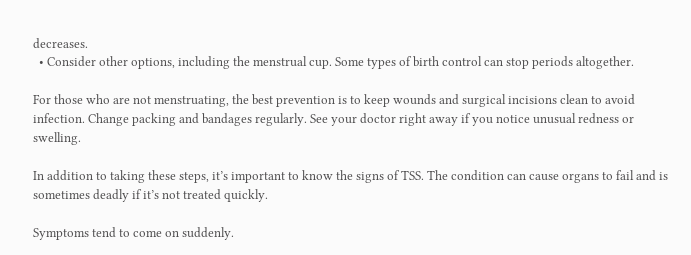decreases.
  • Consider other options, including the menstrual cup. Some types of birth control can stop periods altogether.

For those who are not menstruating, the best prevention is to keep wounds and surgical incisions clean to avoid infection. Change packing and bandages regularly. See your doctor right away if you notice unusual redness or swelling.

In addition to taking these steps, it’s important to know the signs of TSS. The condition can cause organs to fail and is sometimes deadly if it’s not treated quickly.

Symptoms tend to come on suddenly.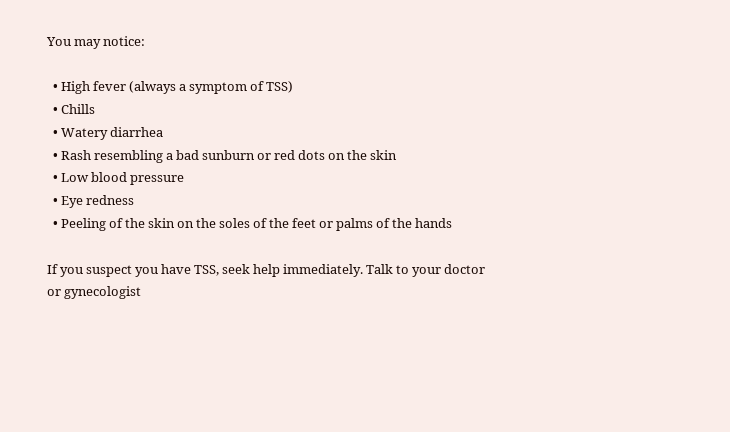You may notice:

  • High fever (always a symptom of TSS)
  • Chills
  • Watery diarrhea
  • Rash resembling a bad sunburn or red dots on the skin
  • Low blood pressure
  • Eye redness
  • Peeling of the skin on the soles of the feet or palms of the hands

If you suspect you have TSS, seek help immediately. Talk to your doctor or gynecologist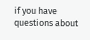if you have questions about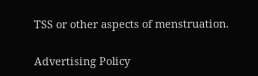TSS or other aspects of menstruation.

Advertising Policy